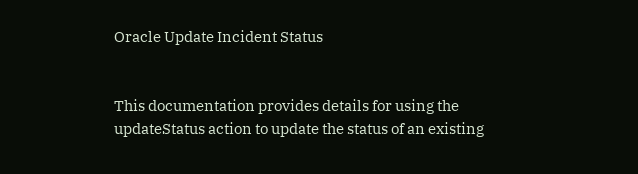Oracle Update Incident Status


This documentation provides details for using the updateStatus action to update the status of an existing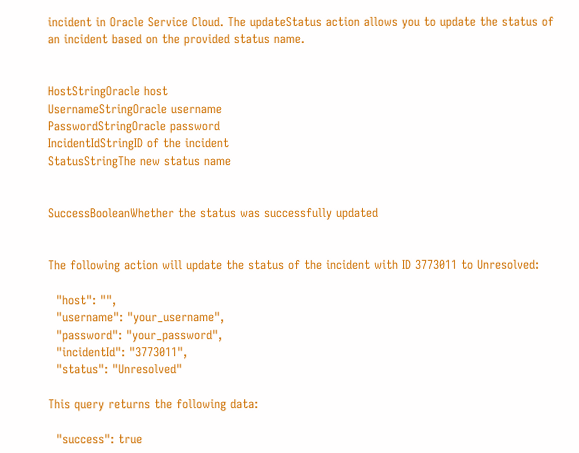incident in Oracle Service Cloud. The updateStatus action allows you to update the status of an incident based on the provided status name.


HostStringOracle host
UsernameStringOracle username
PasswordStringOracle password
IncidentIdStringID of the incident
StatusStringThe new status name


SuccessBooleanWhether the status was successfully updated


The following action will update the status of the incident with ID 3773011 to Unresolved:

  "host": "",
  "username": "your_username",
  "password": "your_password",
  "incidentId": "3773011",
  "status": "Unresolved"

This query returns the following data:

  "success": true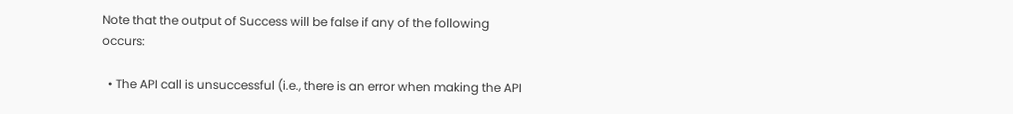Note that the output of Success will be false if any of the following occurs:

  • The API call is unsuccessful (i.e., there is an error when making the API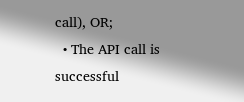call), OR;
  • The API call is successful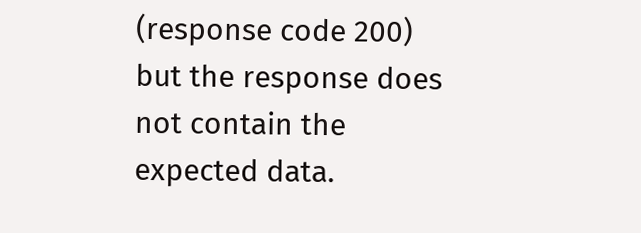(response code 200) but the response does not contain the expected data.